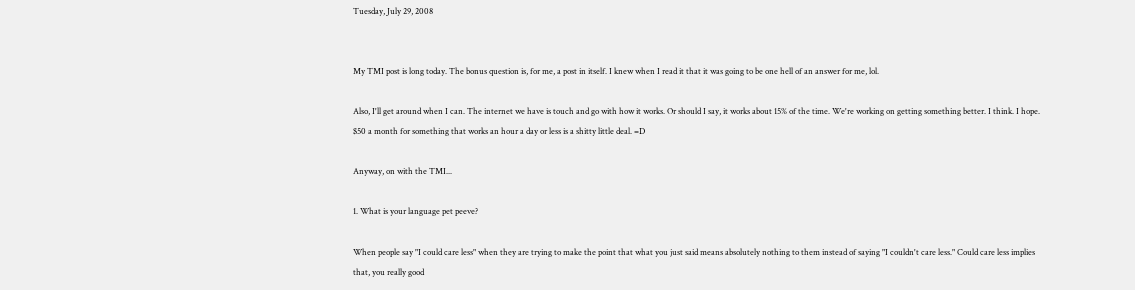Tuesday, July 29, 2008


My TMI post is long today. The bonus question is, for me, a post in itself. I knew when I read it that it was going to be one hell of an answer for me, lol.

Also, I'll get around when I can. The internet we have is touch and go with how it works. Or should I say, it works about 15% of the time. We're working on getting something better. I think. I hope. $50 a month for something that works an hour a day or less is a shitty little deal. =D

Anyway, on with the TMI...

1. What is your language pet peeve?

When people say "I could care less" when they are trying to make the point that what you just said means absolutely nothing to them instead of saying "I couldn't care less." Could care less implies that, you really good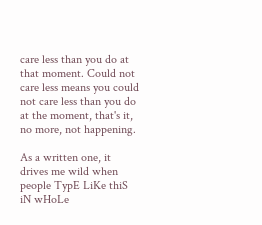care less than you do at that moment. Could not care less means you could not care less than you do at the moment, that's it, no more, not happening.

As a written one, it drives me wild when people TypE LiKe thiS iN wHoLe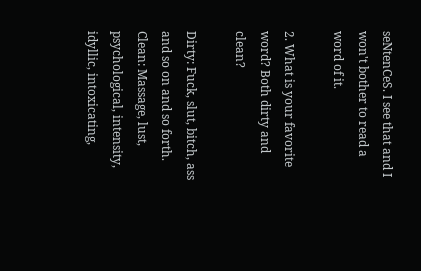seNtenCeS. I see that and I won't bother to read a word of it.

2. What is your favorite word? Both dirty and clean?

Dirty: Fuck, slut, bitch, ass and so on and so forth.
Clean: Massage, lust, psychological, intensity, idyllic, intoxicating,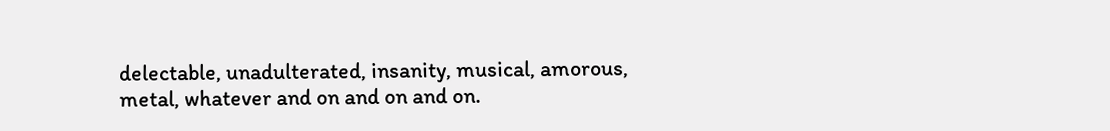delectable, unadulterated, insanity, musical, amorous, metal, whatever and on and on and on.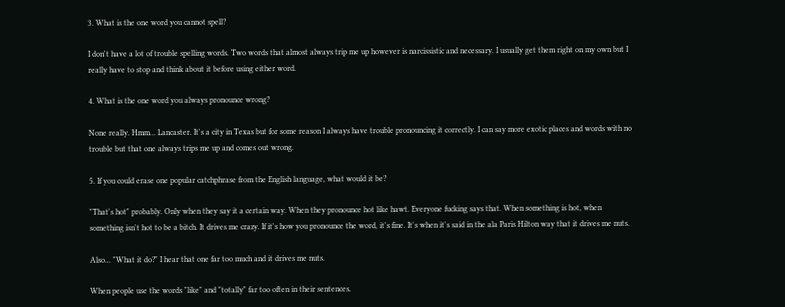3. What is the one word you cannot spell?

I don't have a lot of trouble spelling words. Two words that almost always trip me up however is narcissistic and necessary. I usually get them right on my own but I really have to stop and think about it before using either word.

4. What is the one word you always pronounce wrong?

None really. Hmm... Lancaster. It's a city in Texas but for some reason I always have trouble pronouncing it correctly. I can say more exotic places and words with no trouble but that one always trips me up and comes out wrong.

5. If you could erase one popular catchphrase from the English language, what would it be?

"That's hot" probably. Only when they say it a certain way. When they pronounce hot like hawt. Everyone fucking says that. When something is hot, when something isn't hot to be a bitch. It drives me crazy. If it's how you pronounce the word, it's fine. It's when it's said in the ala Paris Hilton way that it drives me nuts.

Also... "What it do?" I hear that one far too much and it drives me nuts.

When people use the words "like" and "totally" far too often in their sentences.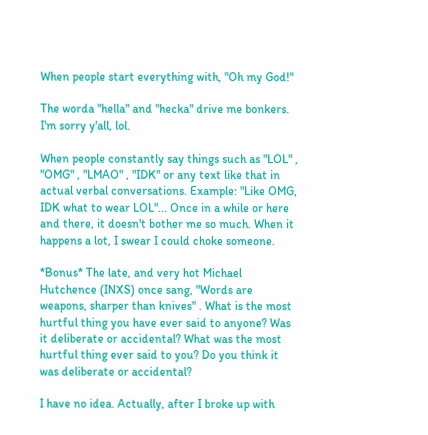When people start everything with, "Oh my God!"

The worda "hella" and "hecka" drive me bonkers. I'm sorry y'all, lol.

When people constantly say things such as "LOL" , "OMG" , "LMAO" , "IDK" or any text like that in actual verbal conversations. Example: "Like OMG, IDK what to wear LOL"... Once in a while or here and there, it doesn't bother me so much. When it happens a lot, I swear I could choke someone.

*Bonus* The late, and very hot Michael Hutchence (INXS) once sang, "Words are weapons, sharper than knives" . What is the most hurtful thing you have ever said to anyone? Was it deliberate or accidental? What was the most hurtful thing ever said to you? Do you think it was deliberate or accidental?

I have no idea. Actually, after I broke up with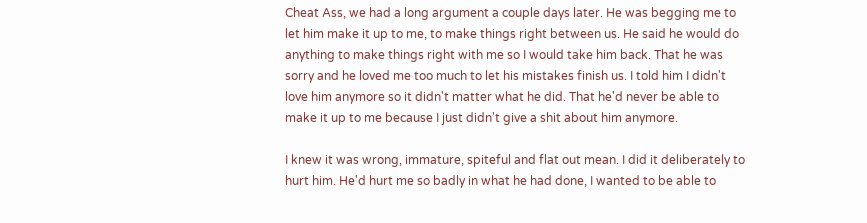Cheat Ass, we had a long argument a couple days later. He was begging me to let him make it up to me, to make things right between us. He said he would do anything to make things right with me so I would take him back. That he was sorry and he loved me too much to let his mistakes finish us. I told him I didn't love him anymore so it didn't matter what he did. That he'd never be able to make it up to me because I just didn't give a shit about him anymore.

I knew it was wrong, immature, spiteful and flat out mean. I did it deliberately to hurt him. He'd hurt me so badly in what he had done, I wanted to be able to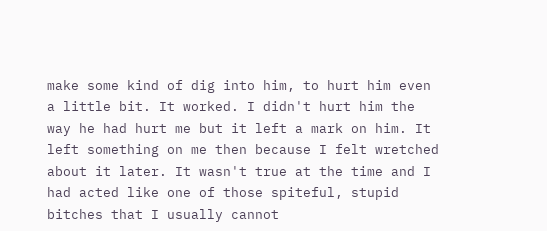make some kind of dig into him, to hurt him even a little bit. It worked. I didn't hurt him the way he had hurt me but it left a mark on him. It left something on me then because I felt wretched about it later. It wasn't true at the time and I had acted like one of those spiteful, stupid bitches that I usually cannot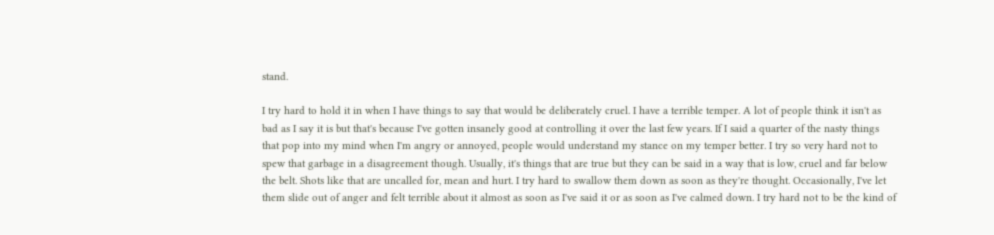stand.

I try hard to hold it in when I have things to say that would be deliberately cruel. I have a terrible temper. A lot of people think it isn't as bad as I say it is but that's because I've gotten insanely good at controlling it over the last few years. If I said a quarter of the nasty things that pop into my mind when I'm angry or annoyed, people would understand my stance on my temper better. I try so very hard not to spew that garbage in a disagreement though. Usually, it's things that are true but they can be said in a way that is low, cruel and far below the belt. Shots like that are uncalled for, mean and hurt. I try hard to swallow them down as soon as they're thought. Occasionally, I've let them slide out of anger and felt terrible about it almost as soon as I've said it or as soon as I've calmed down. I try hard not to be the kind of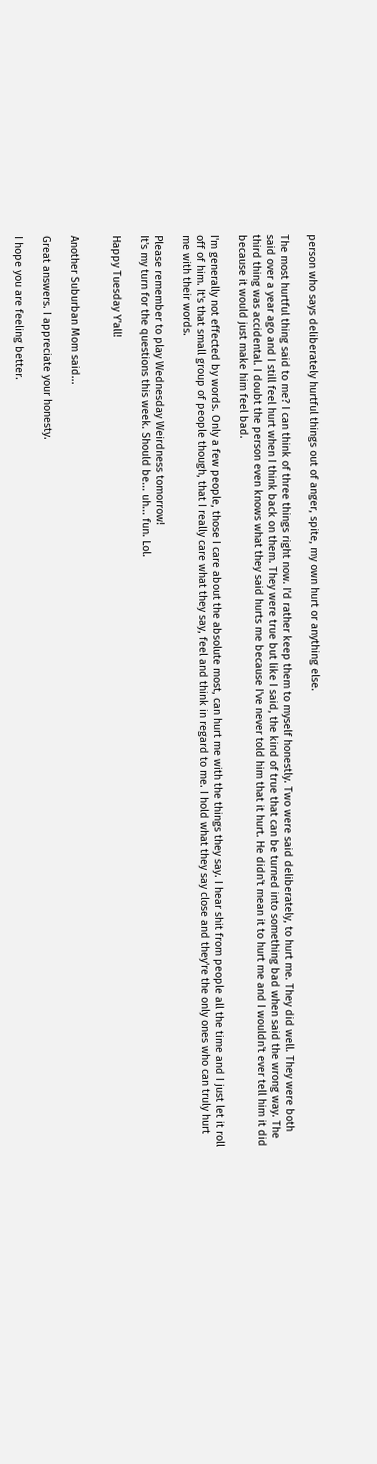person who says deliberately hurtful things out of anger, spite, my own hurt or anything else.

The most hurtful thing said to me? I can think of three things right now. I'd rather keep them to myself honestly. Two were said deliberately, to hurt me. They did well. They were both said over a year ago and I still feel hurt when I think back on them. They were true but like I said, the kind of true that can be turned into something bad when said the wrong way. The third thing was accidental. I doubt the person even knows what they said hurts me because I've never told him that it hurt. He didn't mean it to hurt me and I wouldn't ever tell him it did because it would just make him feel bad.

I'm generally not effected by words. Only a few people, those I care about the absolute most, can hurt me with the things they say. I hear shit from people all the time and I just let it roll off of him. It's that small group of people though, that I really care what they say, feel and think in regard to me. I hold what they say close and they're the only ones who can truly hurt me with their words.

Please remember to play Wednesday Weirdness tomorrow!
It's my turn for the questions this week. Should be... uh... fun. Lol.

Happy Tuesday Y'all!


Another Suburban Mom said...

Great answers. I appreciate your honesty.

I hope you are feeling better.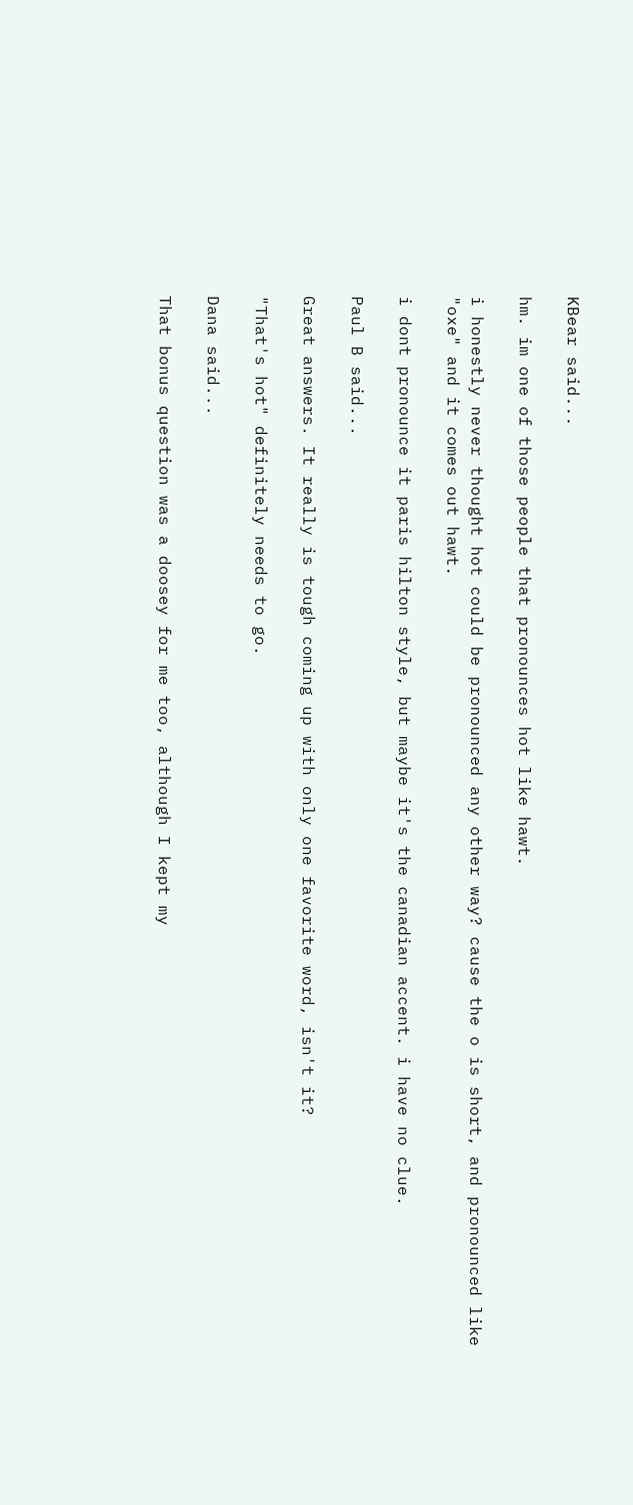KBear said...

hm. im one of those people that pronounces hot like hawt.

i honestly never thought hot could be pronounced any other way? cause the o is short, and pronounced like "oxe" and it comes out hawt.

i dont pronounce it paris hilton style, but maybe it's the canadian accent. i have no clue.

Paul B said...

Great answers. It really is tough coming up with only one favorite word, isn't it?

"That's hot" definitely needs to go.

Dana said...

That bonus question was a doosey for me too, although I kept my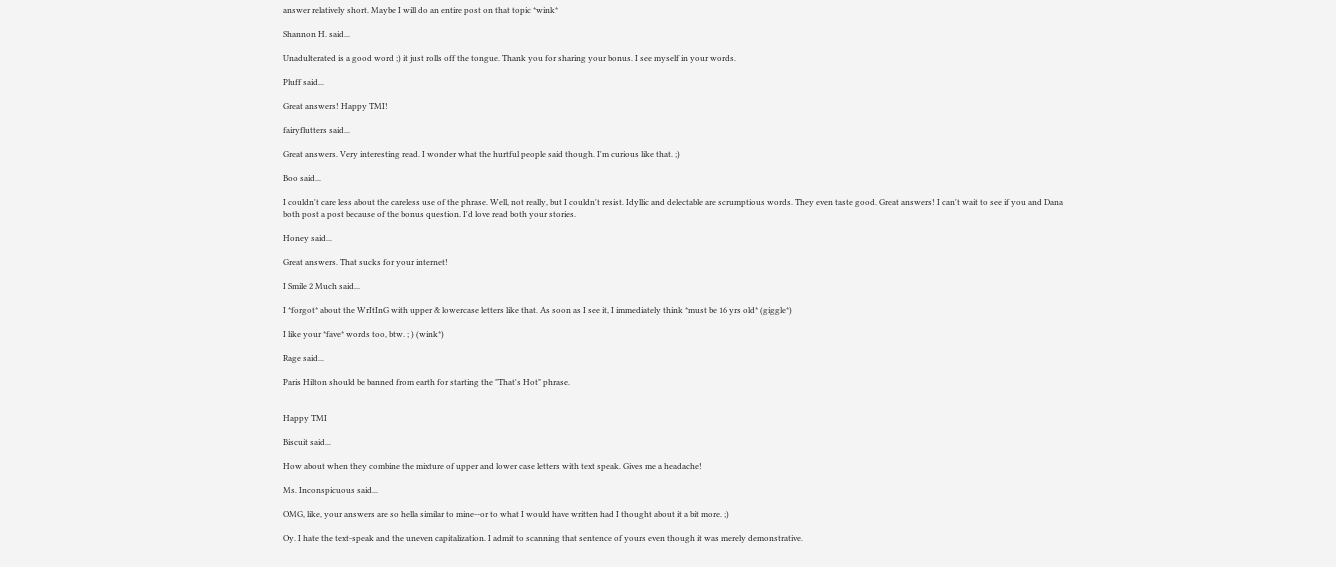answer relatively short. Maybe I will do an entire post on that topic *wink*

Shannon H. said...

Unadulterated is a good word ;) it just rolls off the tongue. Thank you for sharing your bonus. I see myself in your words.

Pluff said...

Great answers! Happy TMI!

fairyflutters said...

Great answers. Very interesting read. I wonder what the hurtful people said though. I'm curious like that. ;)

Boo said...

I couldn't care less about the careless use of the phrase. Well, not really, but I couldn't resist. Idyllic and delectable are scrumptious words. They even taste good. Great answers! I can't wait to see if you and Dana both post a post because of the bonus question. I'd love read both your stories.

Honey said...

Great answers. That sucks for your internet!

I Smile 2 Much said...

I *forgot* about the WrItInG with upper & lowercase letters like that. As soon as I see it, I immediately think *must be 16 yrs old* (giggle*)

I like your *fave* words too, btw. ; ) (wink*)

Rage said...

Paris Hilton should be banned from earth for starting the "That's Hot" phrase.


Happy TMI

Biscuit said...

How about when they combine the mixture of upper and lower case letters with text speak. Gives me a headache!

Ms. Inconspicuous said...

OMG, like, your answers are so hella similar to mine--or to what I would have written had I thought about it a bit more. ;)

Oy. I hate the text-speak and the uneven capitalization. I admit to scanning that sentence of yours even though it was merely demonstrative.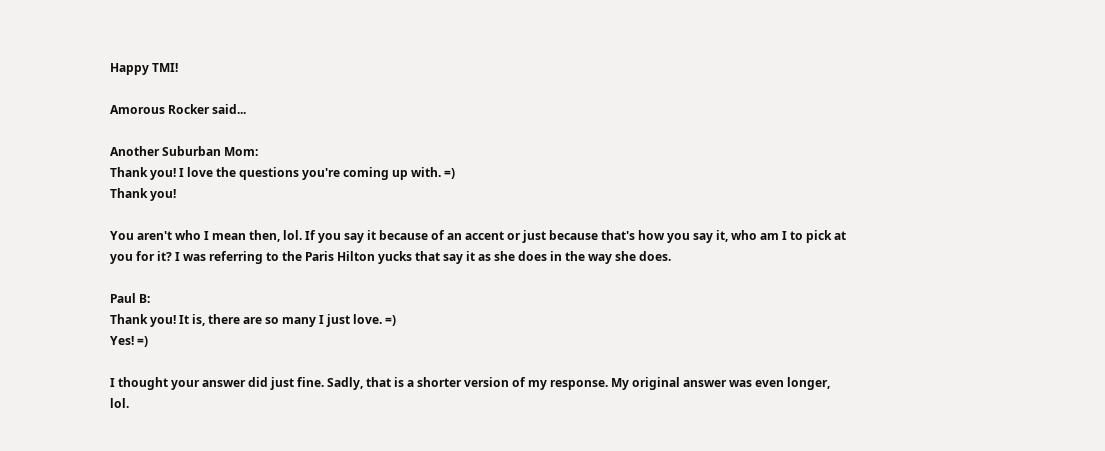Happy TMI!

Amorous Rocker said...

Another Suburban Mom:
Thank you! I love the questions you're coming up with. =)
Thank you!

You aren't who I mean then, lol. If you say it because of an accent or just because that's how you say it, who am I to pick at you for it? I was referring to the Paris Hilton yucks that say it as she does in the way she does.

Paul B:
Thank you! It is, there are so many I just love. =)
Yes! =)

I thought your answer did just fine. Sadly, that is a shorter version of my response. My original answer was even longer, lol.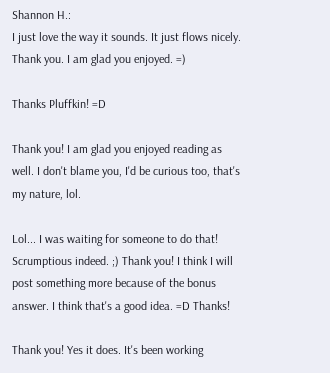Shannon H.:
I just love the way it sounds. It just flows nicely. Thank you. I am glad you enjoyed. =)

Thanks Pluffkin! =D

Thank you! I am glad you enjoyed reading as well. I don't blame you, I'd be curious too, that's my nature, lol.

Lol... I was waiting for someone to do that! Scrumptious indeed. ;) Thank you! I think I will post something more because of the bonus answer. I think that's a good idea. =D Thanks!

Thank you! Yes it does. It's been working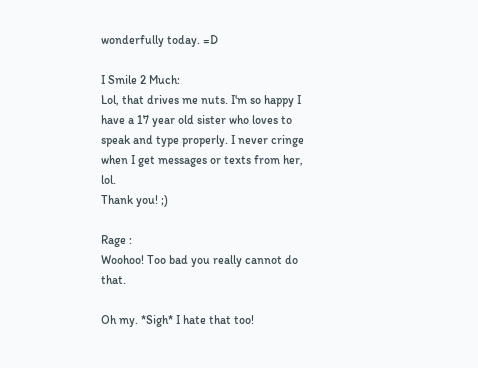wonderfully today. =D

I Smile 2 Much:
Lol, that drives me nuts. I'm so happy I have a 17 year old sister who loves to speak and type properly. I never cringe when I get messages or texts from her, lol.
Thank you! ;)

Rage :
Woohoo! Too bad you really cannot do that.

Oh my. *Sigh* I hate that too!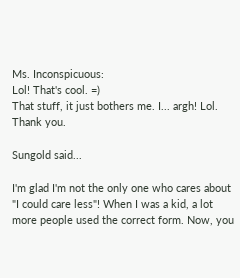Ms. Inconspicuous:
Lol! That's cool. =)
That stuff, it just bothers me. I... argh! Lol.
Thank you.

Sungold said...

I'm glad I'm not the only one who cares about "I could care less"! When I was a kid, a lot more people used the correct form. Now, you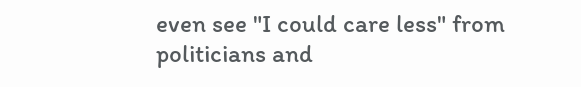even see "I could care less" from politicians and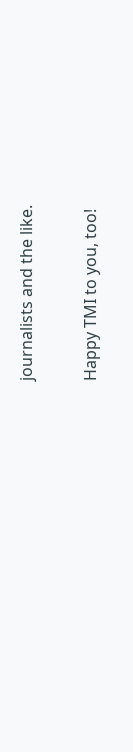journalists and the like.

Happy TMI to you, too!